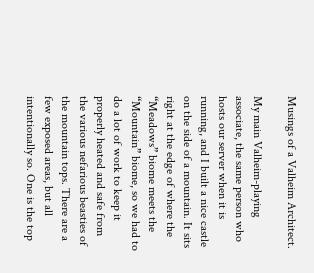Musings of a Valheim Architect.

My main Valheim-playing associate, the same person who hosts our server when it is running, and I built a nice castle on the side of a mountain. It sits right at the edge of where the “Meadows” biome meets the “Mountain” biome, so we had to do a lot of work to keep it properly heated and safe from the various nefarious beasties of the mountain tops. There are a few exposed areas, but all intentionally so. One is the top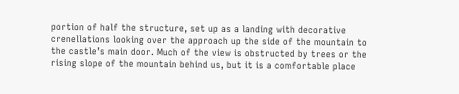portion of half the structure, set up as a landing with decorative crenellations looking over the approach up the side of the mountain to the castle’s main door. Much of the view is obstructed by trees or the rising slope of the mountain behind us, but it is a comfortable place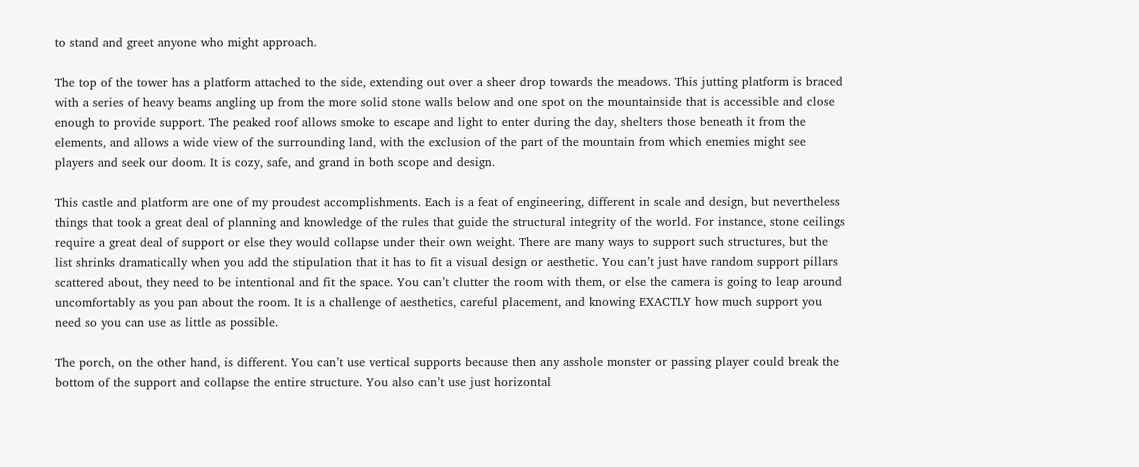to stand and greet anyone who might approach.

The top of the tower has a platform attached to the side, extending out over a sheer drop towards the meadows. This jutting platform is braced with a series of heavy beams angling up from the more solid stone walls below and one spot on the mountainside that is accessible and close enough to provide support. The peaked roof allows smoke to escape and light to enter during the day, shelters those beneath it from the elements, and allows a wide view of the surrounding land, with the exclusion of the part of the mountain from which enemies might see players and seek our doom. It is cozy, safe, and grand in both scope and design.

This castle and platform are one of my proudest accomplishments. Each is a feat of engineering, different in scale and design, but nevertheless things that took a great deal of planning and knowledge of the rules that guide the structural integrity of the world. For instance, stone ceilings require a great deal of support or else they would collapse under their own weight. There are many ways to support such structures, but the list shrinks dramatically when you add the stipulation that it has to fit a visual design or aesthetic. You can’t just have random support pillars scattered about, they need to be intentional and fit the space. You can’t clutter the room with them, or else the camera is going to leap around uncomfortably as you pan about the room. It is a challenge of aesthetics, careful placement, and knowing EXACTLY how much support you need so you can use as little as possible.

The porch, on the other hand, is different. You can’t use vertical supports because then any asshole monster or passing player could break the bottom of the support and collapse the entire structure. You also can’t use just horizontal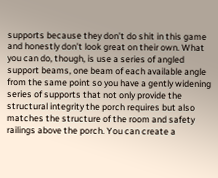supports because they don’t do shit in this game and honestly don’t look great on their own. What you can do, though, is use a series of angled support beams, one beam of each available angle from the same point so you have a gently widening series of supports that not only provide the structural integrity the porch requires but also matches the structure of the room and safety railings above the porch. You can create a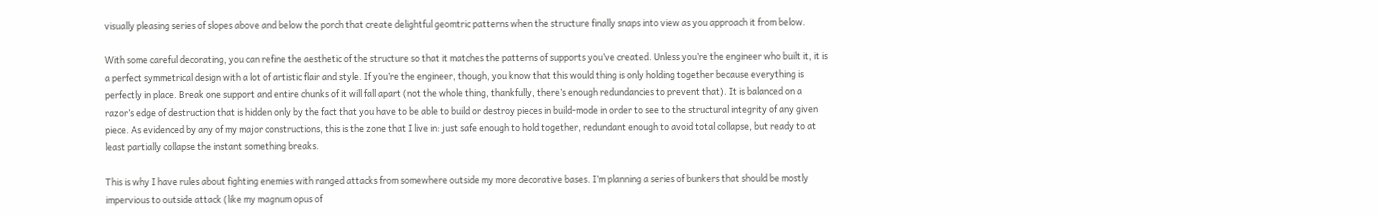visually pleasing series of slopes above and below the porch that create delightful geomtric patterns when the structure finally snaps into view as you approach it from below.

With some careful decorating, you can refine the aesthetic of the structure so that it matches the patterns of supports you’ve created. Unless you’re the engineer who built it, it is a perfect symmetrical design with a lot of artistic flair and style. If you’re the engineer, though, you know that this would thing is only holding together because everything is perfectly in place. Break one support and entire chunks of it will fall apart (not the whole thing, thankfully, there’s enough redundancies to prevent that). It is balanced on a razor’s edge of destruction that is hidden only by the fact that you have to be able to build or destroy pieces in build-mode in order to see to the structural integrity of any given piece. As evidenced by any of my major constructions, this is the zone that I live in: just safe enough to hold together, redundant enough to avoid total collapse, but ready to at least partially collapse the instant something breaks.

This is why I have rules about fighting enemies with ranged attacks from somewhere outside my more decorative bases. I’m planning a series of bunkers that should be mostly impervious to outside attack (like my magnum opus of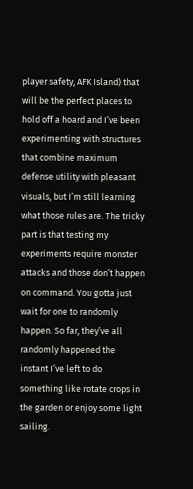player safety, AFK Island) that will be the perfect places to hold off a hoard and I’ve been experimenting with structures that combine maximum defense utility with pleasant visuals, but I’m still learning what those rules are. The tricky part is that testing my experiments require monster attacks and those don’t happen on command. You gotta just wait for one to randomly happen. So far, they’ve all randomly happened the instant I’ve left to do something like rotate crops in the garden or enjoy some light sailing.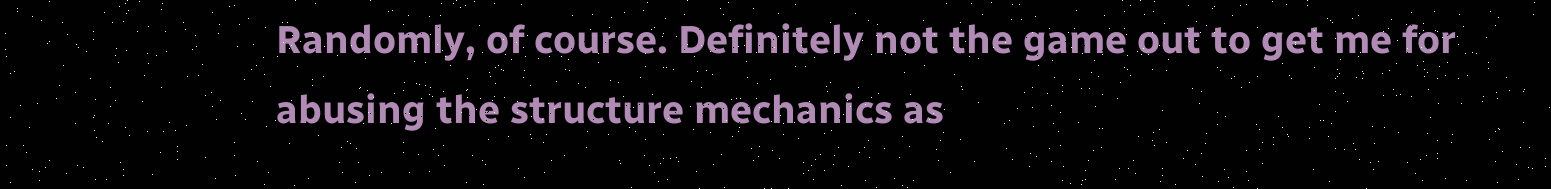Randomly, of course. Definitely not the game out to get me for abusing the structure mechanics as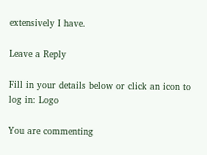extensively I have.

Leave a Reply

Fill in your details below or click an icon to log in: Logo

You are commenting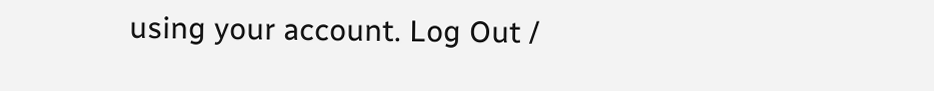using your account. Log Out /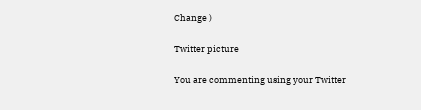Change )

Twitter picture

You are commenting using your Twitter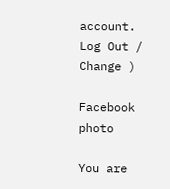account. Log Out /  Change )

Facebook photo

You are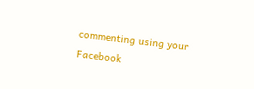commenting using your Facebook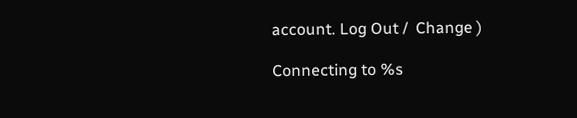account. Log Out /  Change )

Connecting to %s